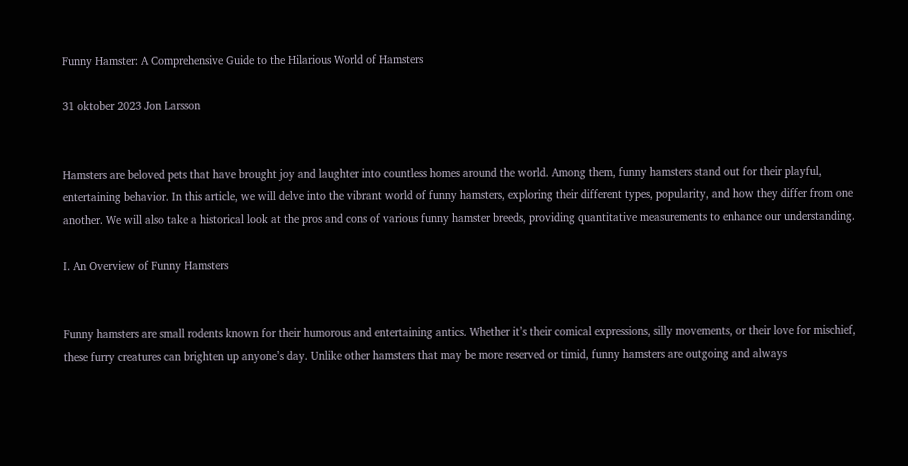Funny Hamster: A Comprehensive Guide to the Hilarious World of Hamsters

31 oktober 2023 Jon Larsson


Hamsters are beloved pets that have brought joy and laughter into countless homes around the world. Among them, funny hamsters stand out for their playful, entertaining behavior. In this article, we will delve into the vibrant world of funny hamsters, exploring their different types, popularity, and how they differ from one another. We will also take a historical look at the pros and cons of various funny hamster breeds, providing quantitative measurements to enhance our understanding.

I. An Overview of Funny Hamsters


Funny hamsters are small rodents known for their humorous and entertaining antics. Whether it’s their comical expressions, silly movements, or their love for mischief, these furry creatures can brighten up anyone’s day. Unlike other hamsters that may be more reserved or timid, funny hamsters are outgoing and always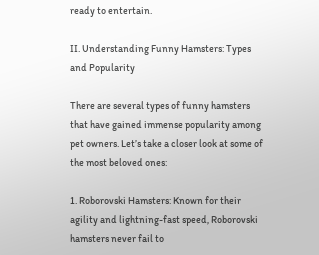ready to entertain.

II. Understanding Funny Hamsters: Types and Popularity

There are several types of funny hamsters that have gained immense popularity among pet owners. Let’s take a closer look at some of the most beloved ones:

1. Roborovski Hamsters: Known for their agility and lightning-fast speed, Roborovski hamsters never fail to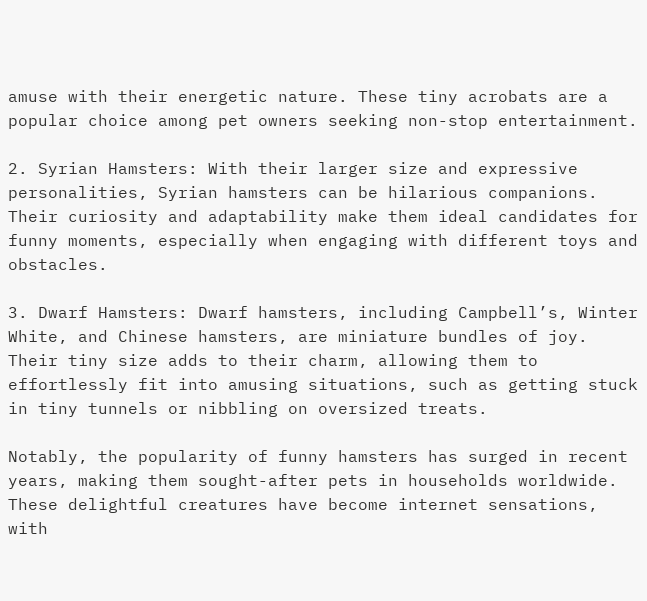amuse with their energetic nature. These tiny acrobats are a popular choice among pet owners seeking non-stop entertainment.

2. Syrian Hamsters: With their larger size and expressive personalities, Syrian hamsters can be hilarious companions. Their curiosity and adaptability make them ideal candidates for funny moments, especially when engaging with different toys and obstacles.

3. Dwarf Hamsters: Dwarf hamsters, including Campbell’s, Winter White, and Chinese hamsters, are miniature bundles of joy. Their tiny size adds to their charm, allowing them to effortlessly fit into amusing situations, such as getting stuck in tiny tunnels or nibbling on oversized treats.

Notably, the popularity of funny hamsters has surged in recent years, making them sought-after pets in households worldwide. These delightful creatures have become internet sensations, with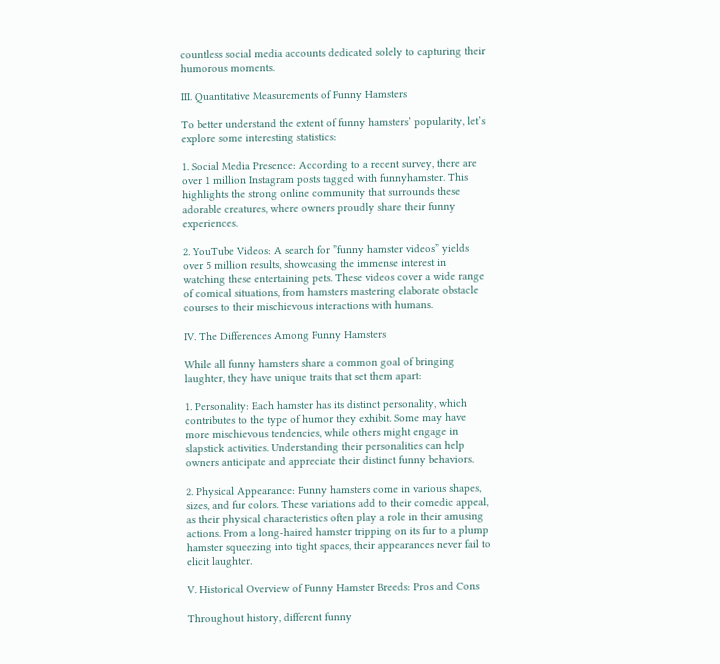countless social media accounts dedicated solely to capturing their humorous moments.

III. Quantitative Measurements of Funny Hamsters

To better understand the extent of funny hamsters’ popularity, let’s explore some interesting statistics:

1. Social Media Presence: According to a recent survey, there are over 1 million Instagram posts tagged with funnyhamster. This highlights the strong online community that surrounds these adorable creatures, where owners proudly share their funny experiences.

2. YouTube Videos: A search for ”funny hamster videos” yields over 5 million results, showcasing the immense interest in watching these entertaining pets. These videos cover a wide range of comical situations, from hamsters mastering elaborate obstacle courses to their mischievous interactions with humans.

IV. The Differences Among Funny Hamsters

While all funny hamsters share a common goal of bringing laughter, they have unique traits that set them apart:

1. Personality: Each hamster has its distinct personality, which contributes to the type of humor they exhibit. Some may have more mischievous tendencies, while others might engage in slapstick activities. Understanding their personalities can help owners anticipate and appreciate their distinct funny behaviors.

2. Physical Appearance: Funny hamsters come in various shapes, sizes, and fur colors. These variations add to their comedic appeal, as their physical characteristics often play a role in their amusing actions. From a long-haired hamster tripping on its fur to a plump hamster squeezing into tight spaces, their appearances never fail to elicit laughter.

V. Historical Overview of Funny Hamster Breeds: Pros and Cons

Throughout history, different funny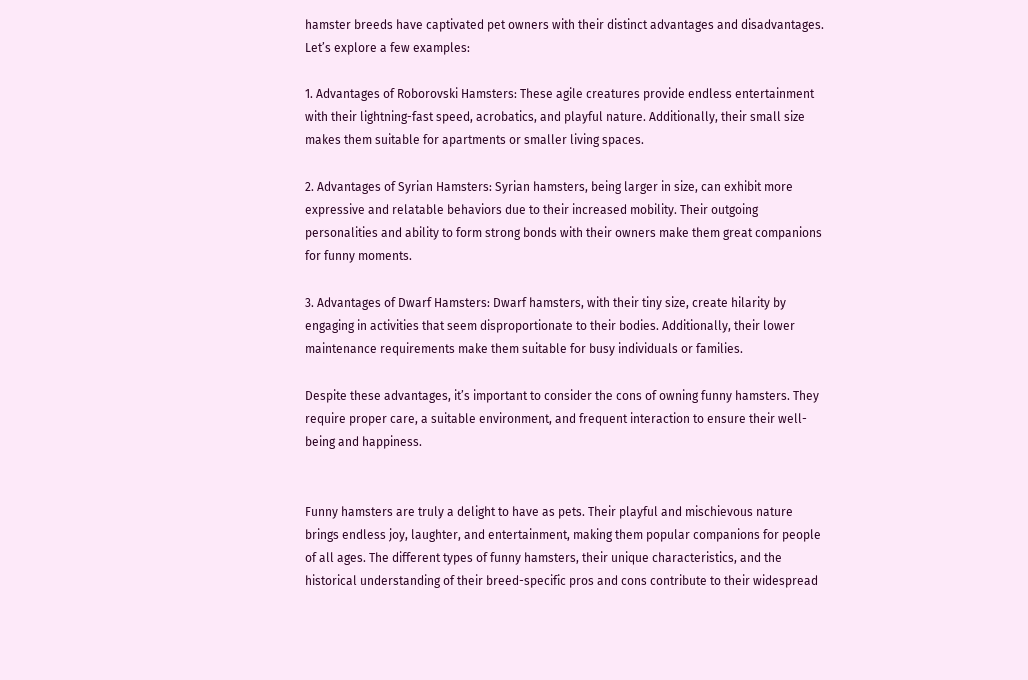hamster breeds have captivated pet owners with their distinct advantages and disadvantages. Let’s explore a few examples:

1. Advantages of Roborovski Hamsters: These agile creatures provide endless entertainment with their lightning-fast speed, acrobatics, and playful nature. Additionally, their small size makes them suitable for apartments or smaller living spaces.

2. Advantages of Syrian Hamsters: Syrian hamsters, being larger in size, can exhibit more expressive and relatable behaviors due to their increased mobility. Their outgoing personalities and ability to form strong bonds with their owners make them great companions for funny moments.

3. Advantages of Dwarf Hamsters: Dwarf hamsters, with their tiny size, create hilarity by engaging in activities that seem disproportionate to their bodies. Additionally, their lower maintenance requirements make them suitable for busy individuals or families.

Despite these advantages, it’s important to consider the cons of owning funny hamsters. They require proper care, a suitable environment, and frequent interaction to ensure their well-being and happiness.


Funny hamsters are truly a delight to have as pets. Their playful and mischievous nature brings endless joy, laughter, and entertainment, making them popular companions for people of all ages. The different types of funny hamsters, their unique characteristics, and the historical understanding of their breed-specific pros and cons contribute to their widespread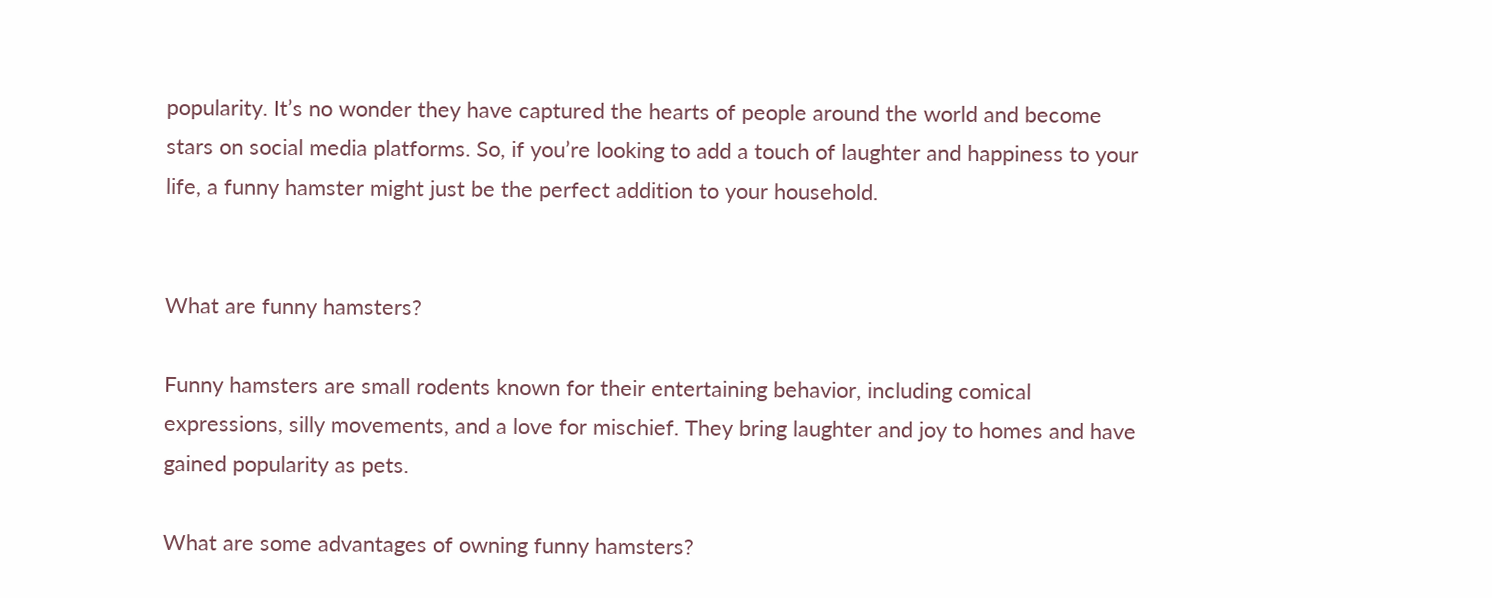popularity. It’s no wonder they have captured the hearts of people around the world and become stars on social media platforms. So, if you’re looking to add a touch of laughter and happiness to your life, a funny hamster might just be the perfect addition to your household.


What are funny hamsters?

Funny hamsters are small rodents known for their entertaining behavior, including comical expressions, silly movements, and a love for mischief. They bring laughter and joy to homes and have gained popularity as pets.

What are some advantages of owning funny hamsters?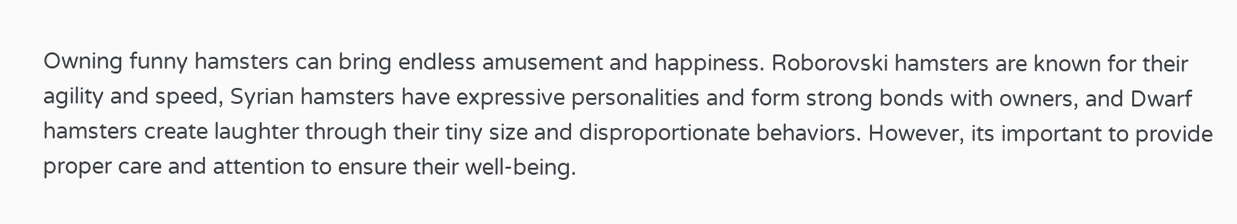Owning funny hamsters can bring endless amusement and happiness. Roborovski hamsters are known for their agility and speed, Syrian hamsters have expressive personalities and form strong bonds with owners, and Dwarf hamsters create laughter through their tiny size and disproportionate behaviors. However, its important to provide proper care and attention to ensure their well-being.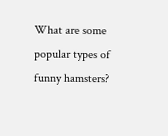What are some popular types of funny hamsters?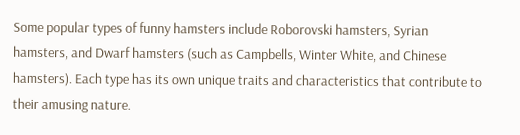Some popular types of funny hamsters include Roborovski hamsters, Syrian hamsters, and Dwarf hamsters (such as Campbells, Winter White, and Chinese hamsters). Each type has its own unique traits and characteristics that contribute to their amusing nature.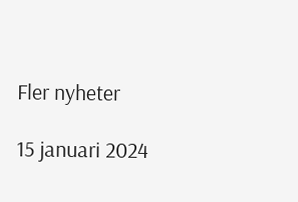Fler nyheter

15 januari 2024